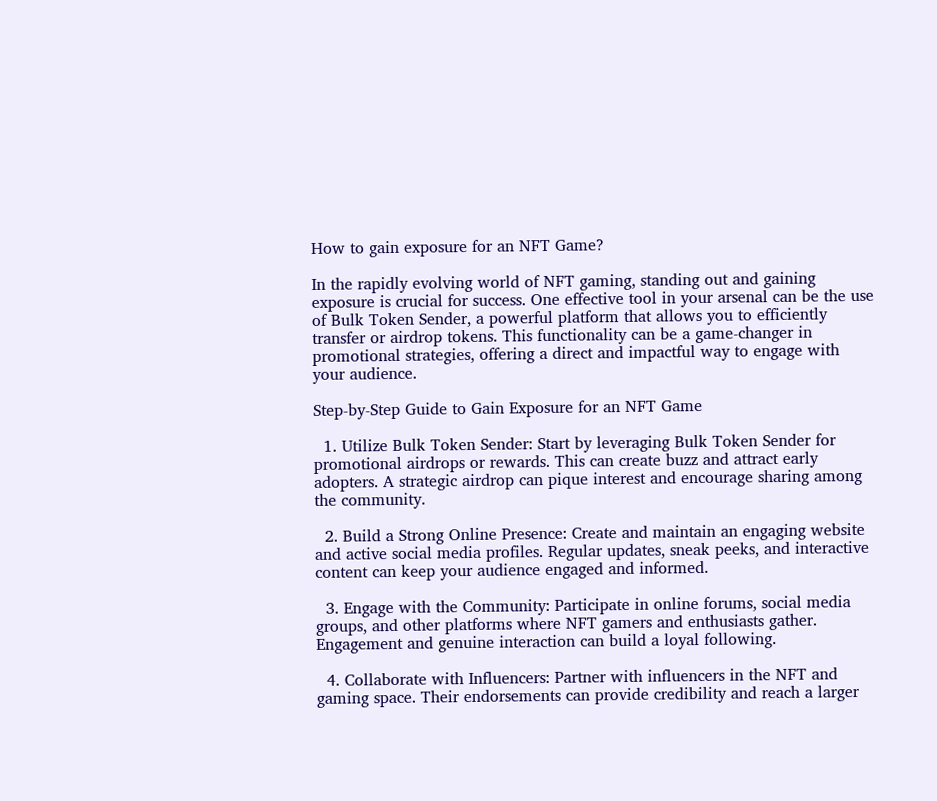How to gain exposure for an NFT Game?

In the rapidly evolving world of NFT gaming, standing out and gaining exposure is crucial for success. One effective tool in your arsenal can be the use of Bulk Token Sender, a powerful platform that allows you to efficiently transfer or airdrop tokens. This functionality can be a game-changer in promotional strategies, offering a direct and impactful way to engage with your audience.

Step-by-Step Guide to Gain Exposure for an NFT Game

  1. Utilize Bulk Token Sender: Start by leveraging Bulk Token Sender for promotional airdrops or rewards. This can create buzz and attract early adopters. A strategic airdrop can pique interest and encourage sharing among the community.

  2. Build a Strong Online Presence: Create and maintain an engaging website and active social media profiles. Regular updates, sneak peeks, and interactive content can keep your audience engaged and informed.

  3. Engage with the Community: Participate in online forums, social media groups, and other platforms where NFT gamers and enthusiasts gather. Engagement and genuine interaction can build a loyal following.

  4. Collaborate with Influencers: Partner with influencers in the NFT and gaming space. Their endorsements can provide credibility and reach a larger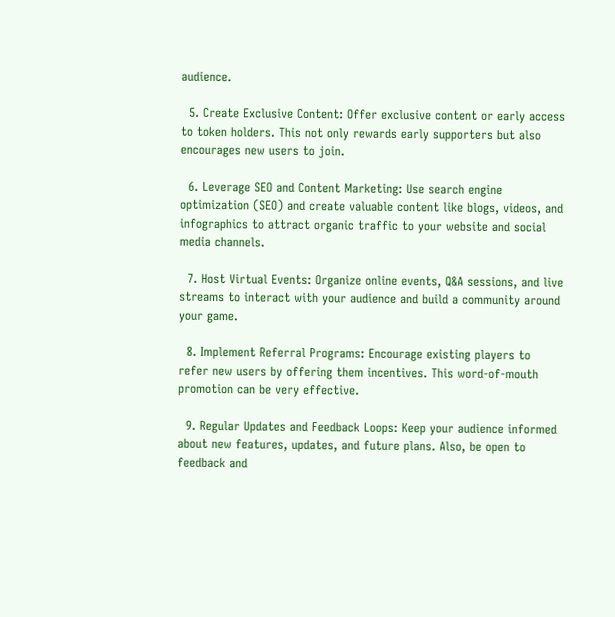audience.

  5. Create Exclusive Content: Offer exclusive content or early access to token holders. This not only rewards early supporters but also encourages new users to join.

  6. Leverage SEO and Content Marketing: Use search engine optimization (SEO) and create valuable content like blogs, videos, and infographics to attract organic traffic to your website and social media channels.

  7. Host Virtual Events: Organize online events, Q&A sessions, and live streams to interact with your audience and build a community around your game.

  8. Implement Referral Programs: Encourage existing players to refer new users by offering them incentives. This word-of-mouth promotion can be very effective.

  9. Regular Updates and Feedback Loops: Keep your audience informed about new features, updates, and future plans. Also, be open to feedback and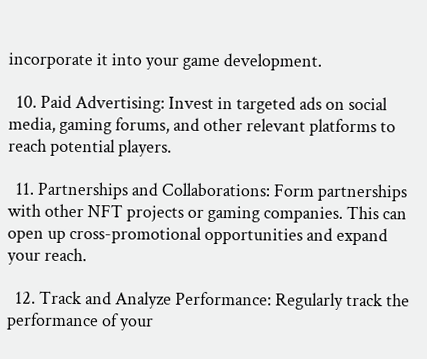incorporate it into your game development.

  10. Paid Advertising: Invest in targeted ads on social media, gaming forums, and other relevant platforms to reach potential players.

  11. Partnerships and Collaborations: Form partnerships with other NFT projects or gaming companies. This can open up cross-promotional opportunities and expand your reach.

  12. Track and Analyze Performance: Regularly track the performance of your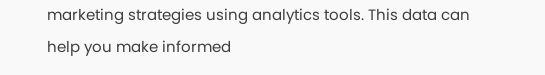marketing strategies using analytics tools. This data can help you make informed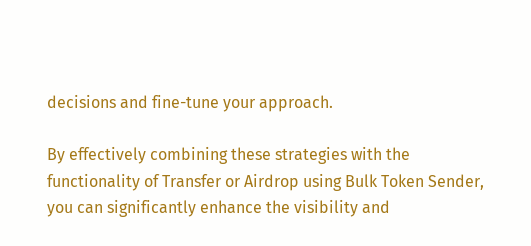decisions and fine-tune your approach.

By effectively combining these strategies with the functionality of Transfer or Airdrop using Bulk Token Sender, you can significantly enhance the visibility and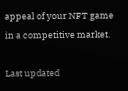appeal of your NFT game in a competitive market.

Last updated